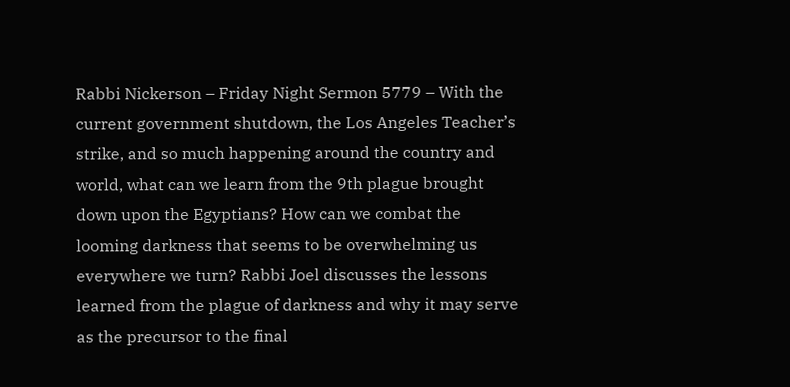Rabbi Nickerson – Friday Night Sermon 5779 – With the current government shutdown, the Los Angeles Teacher’s strike, and so much happening around the country and world, what can we learn from the 9th plague brought down upon the Egyptians? How can we combat the looming darkness that seems to be overwhelming us everywhere we turn? Rabbi Joel discusses the lessons learned from the plague of darkness and why it may serve as the precursor to the final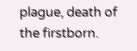plague, death of the firstborn.